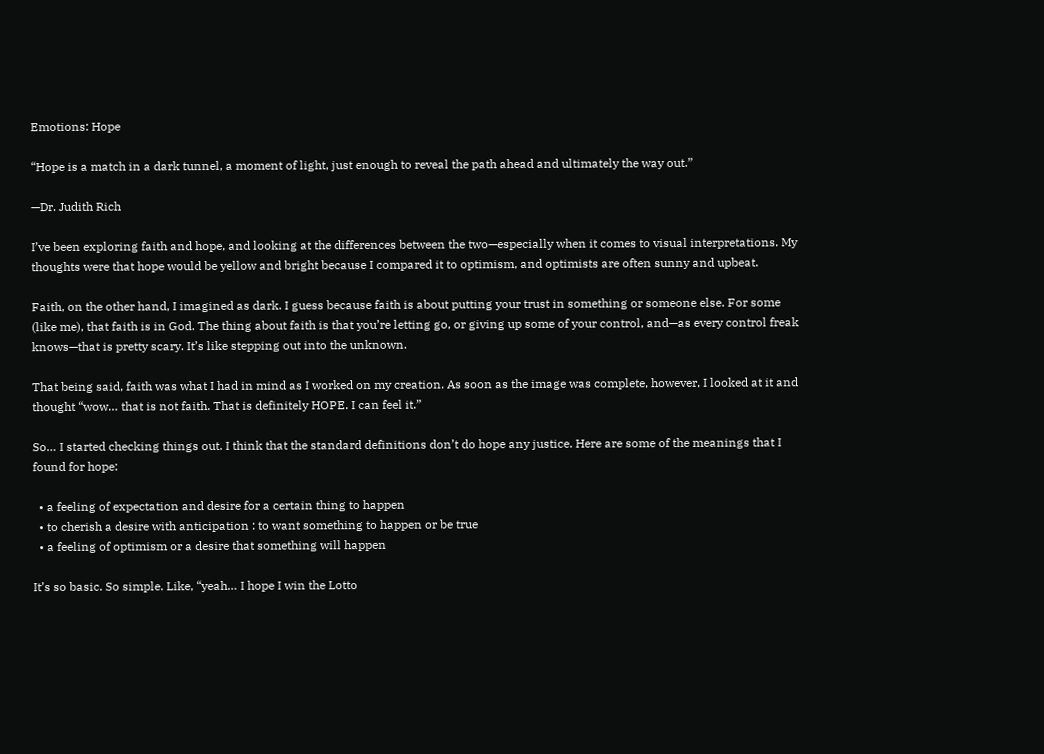Emotions: Hope

“Hope is a match in a dark tunnel, a moment of light, just enough to reveal the path ahead and ultimately the way out.”

—Dr. Judith Rich

I’ve been exploring faith and hope, and looking at the differences between the two—especially when it comes to visual interpretations. My thoughts were that hope would be yellow and bright because I compared it to optimism, and optimists are often sunny and upbeat.

Faith, on the other hand, I imagined as dark. I guess because faith is about putting your trust in something or someone else. For some (like me), that faith is in God. The thing about faith is that you’re letting go, or giving up some of your control, and—as every control freak knows—that is pretty scary. It’s like stepping out into the unknown.

That being said, faith was what I had in mind as I worked on my creation. As soon as the image was complete, however, I looked at it and thought “wow… that is not faith. That is definitely HOPE. I can feel it.”

So… I started checking things out. I think that the standard definitions don’t do hope any justice. Here are some of the meanings that I found for hope:

  • a feeling of expectation and desire for a certain thing to happen
  • to cherish a desire with anticipation : to want something to happen or be true
  • a feeling of optimism or a desire that something will happen

It’s so basic. So simple. Like, “yeah… I hope I win the Lotto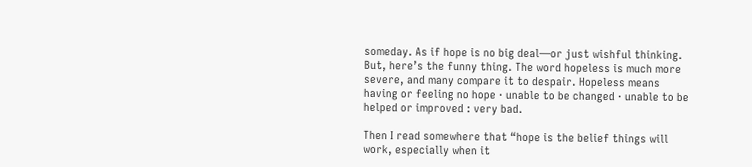someday. As if hope is no big deal—or just wishful thinking. But, here’s the funny thing. The word hopeless is much more severe, and many compare it to despair. Hopeless means having or feeling no hope · unable to be changed · unable to be helped or improved : very bad.

Then I read somewhere that “hope is the belief things will work, especially when it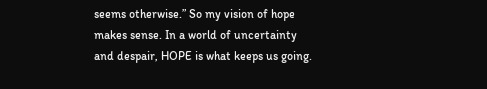seems otherwise.” So my vision of hope makes sense. In a world of uncertainty and despair, HOPE is what keeps us going.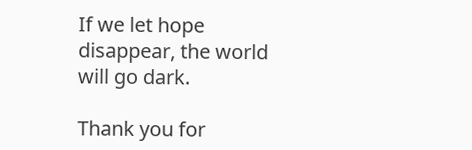If we let hope disappear, the world will go dark.

Thank you for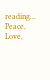reading…
Peace, Love,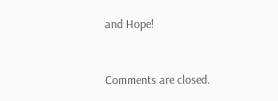and Hope!


Comments are closed.